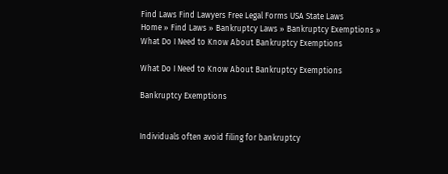Find Laws Find Lawyers Free Legal Forms USA State Laws
Home » Find Laws » Bankruptcy Laws » Bankruptcy Exemptions » What Do I Need to Know About Bankruptcy Exemptions

What Do I Need to Know About Bankruptcy Exemptions

Bankruptcy Exemptions


Individuals often avoid filing for bankruptcy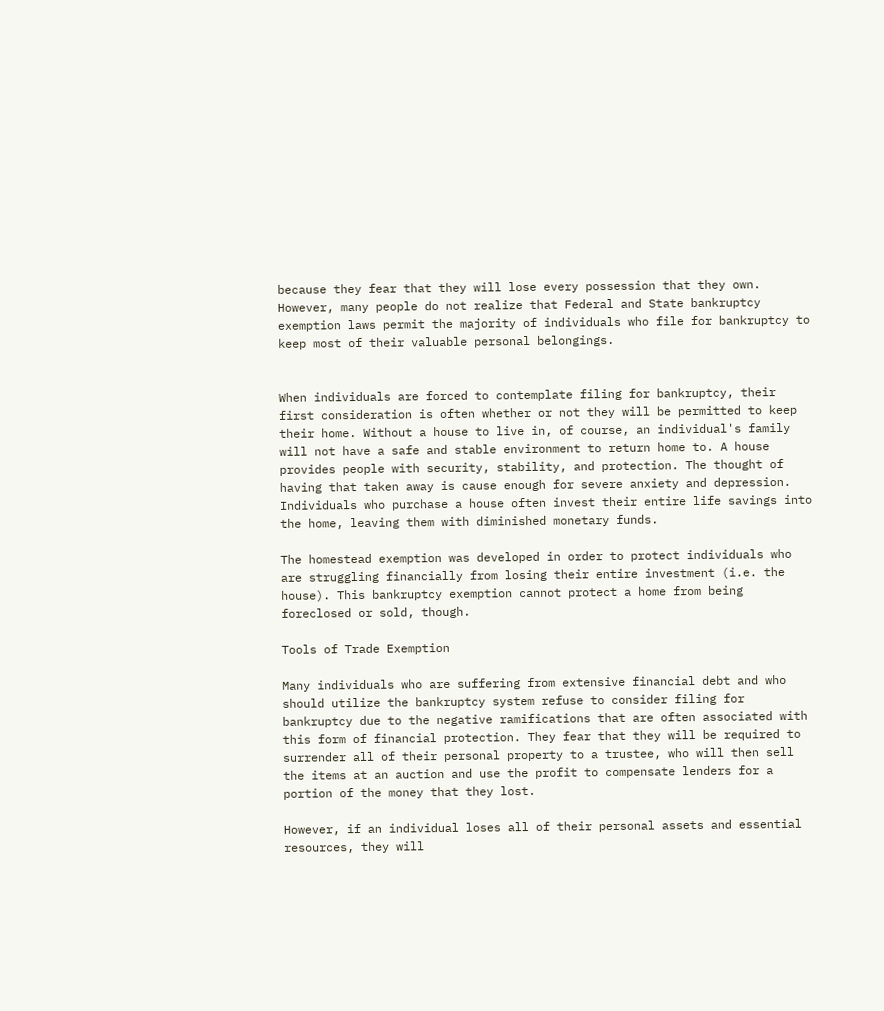because they fear that they will lose every possession that they own. However, many people do not realize that Federal and State bankruptcy exemption laws permit the majority of individuals who file for bankruptcy to keep most of their valuable personal belongings.


When individuals are forced to contemplate filing for bankruptcy, their first consideration is often whether or not they will be permitted to keep their home. Without a house to live in, of course, an individual's family will not have a safe and stable environment to return home to. A house provides people with security, stability, and protection. The thought of having that taken away is cause enough for severe anxiety and depression. Individuals who purchase a house often invest their entire life savings into the home, leaving them with diminished monetary funds.

The homestead exemption was developed in order to protect individuals who are struggling financially from losing their entire investment (i.e. the house). This bankruptcy exemption cannot protect a home from being foreclosed or sold, though.

Tools of Trade Exemption

Many individuals who are suffering from extensive financial debt and who should utilize the bankruptcy system refuse to consider filing for bankruptcy due to the negative ramifications that are often associated with this form of financial protection. They fear that they will be required to surrender all of their personal property to a trustee, who will then sell the items at an auction and use the profit to compensate lenders for a portion of the money that they lost.

However, if an individual loses all of their personal assets and essential resources, they will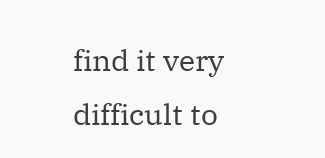find it very difficult to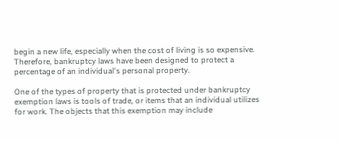begin a new life, especially when the cost of living is so expensive. Therefore, bankruptcy laws have been designed to protect a percentage of an individual's personal property.

One of the types of property that is protected under bankruptcy exemption laws is tools of trade, or items that an individual utilizes for work. The objects that this exemption may include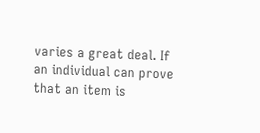varies a great deal. If an individual can prove that an item is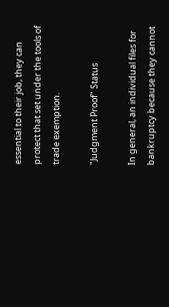essential to their job, they can protect that set under the tools of trade exemption.

"Judgment Proof" Status

In general, an individual files for bankruptcy because they cannot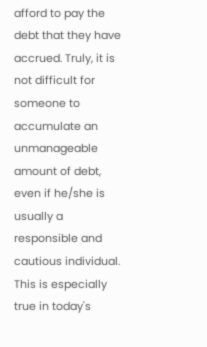afford to pay the debt that they have accrued. Truly, it is not difficult for someone to accumulate an unmanageable amount of debt, even if he/she is usually a responsible and cautious individual. This is especially true in today's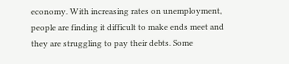economy. With increasing rates on unemployment, people are finding it difficult to make ends meet and they are struggling to pay their debts. Some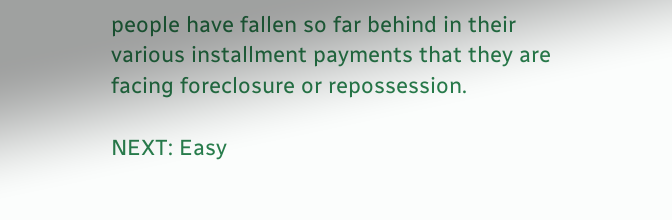people have fallen so far behind in their various installment payments that they are facing foreclosure or repossession.

NEXT: Easy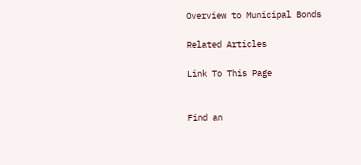Overview to Municipal Bonds

Related Articles

Link To This Page


Find an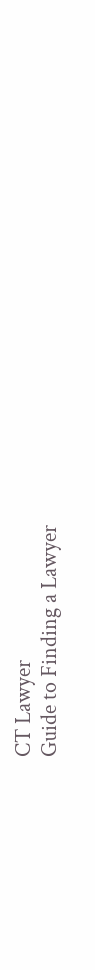CT Lawyer
Guide to Finding a Lawyer